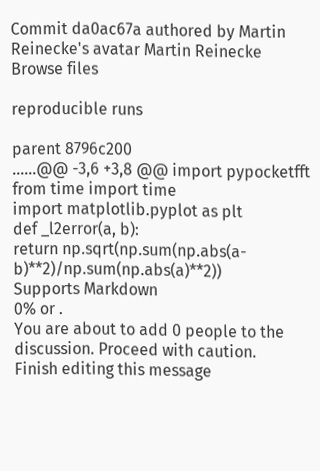Commit da0ac67a authored by Martin Reinecke's avatar Martin Reinecke
Browse files

reproducible runs

parent 8796c200
......@@ -3,6 +3,8 @@ import pypocketfft
from time import time
import matplotlib.pyplot as plt
def _l2error(a, b):
return np.sqrt(np.sum(np.abs(a-b)**2)/np.sum(np.abs(a)**2))
Supports Markdown
0% or .
You are about to add 0 people to the discussion. Proceed with caution.
Finish editing this message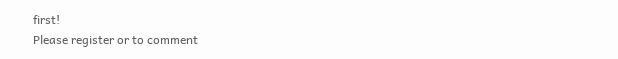first!
Please register or to comment